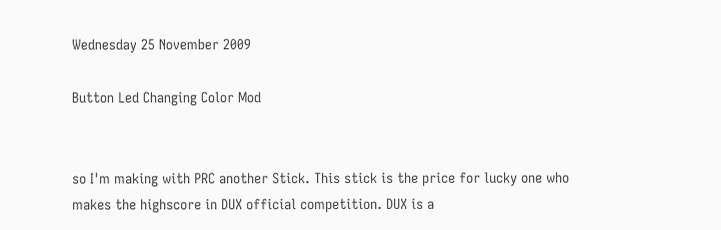Wednesday 25 November 2009

Button Led Changing Color Mod


so I'm making with PRC another Stick. This stick is the price for lucky one who makes the highscore in DUX official competition. DUX is a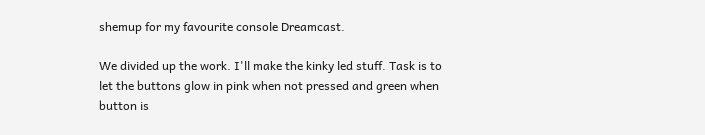shemup for my favourite console Dreamcast.

We divided up the work. I'll make the kinky led stuff. Task is to let the buttons glow in pink when not pressed and green when button is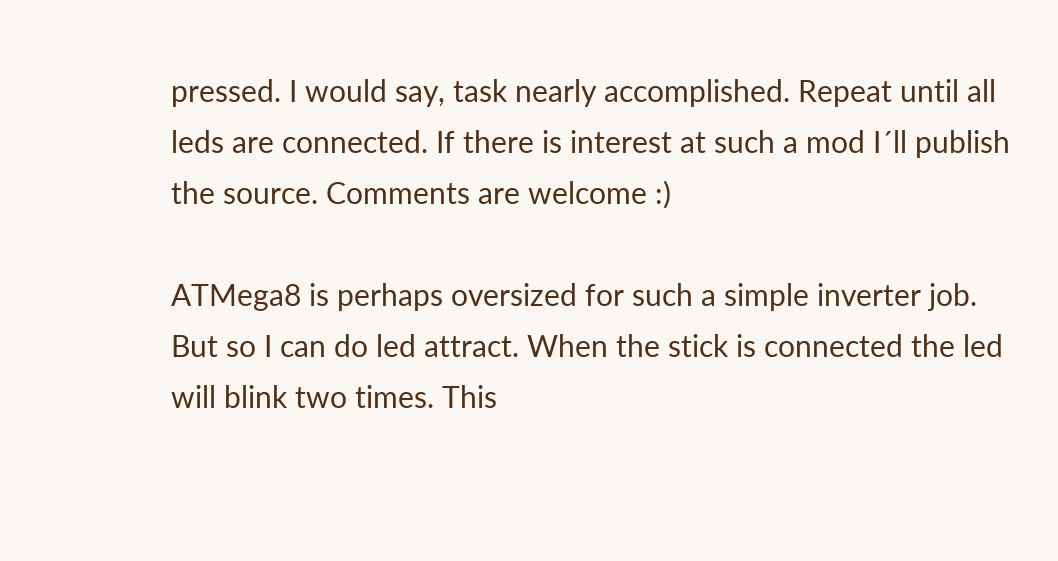pressed. I would say, task nearly accomplished. Repeat until all leds are connected. If there is interest at such a mod I´ll publish the source. Comments are welcome :)

ATMega8 is perhaps oversized for such a simple inverter job. But so I can do led attract. When the stick is connected the led will blink two times. This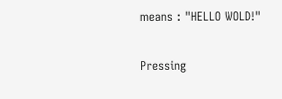means : "HELLO WOLD!"

Pressing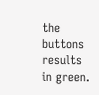the buttons results in green.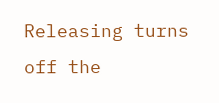Releasing turns off the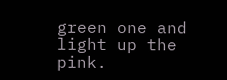green one and light up the pink.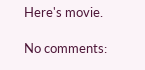Here's movie.

No comments: